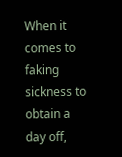When it comes to faking sickness to obtain a day off,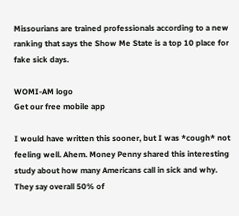Missourians are trained professionals according to a new ranking that says the Show Me State is a top 10 place for fake sick days.

WOMI-AM logo
Get our free mobile app

I would have written this sooner, but I was *cough* not feeling well. Ahem. Money Penny shared this interesting study about how many Americans call in sick and why. They say overall 50% of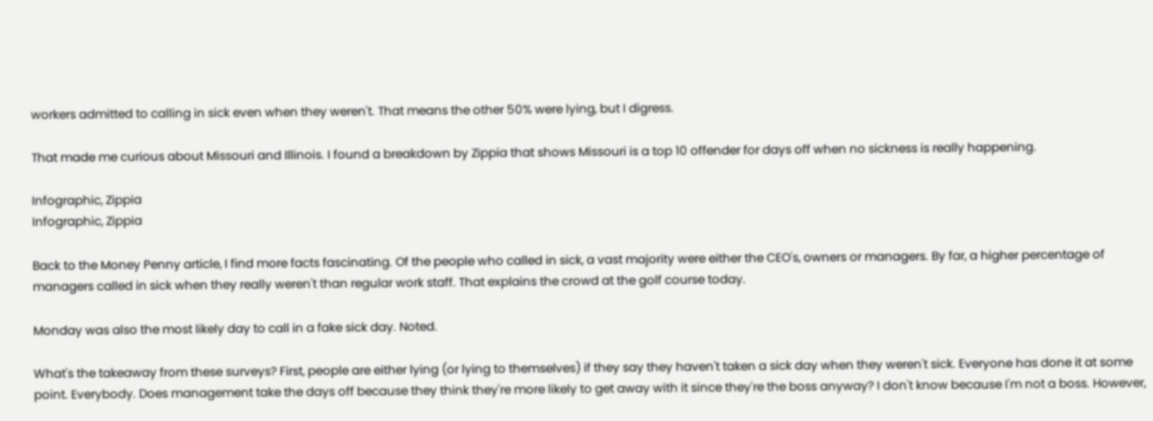workers admitted to calling in sick even when they weren't. That means the other 50% were lying, but I digress.

That made me curious about Missouri and Illinois. I found a breakdown by Zippia that shows Missouri is a top 10 offender for days off when no sickness is really happening.

Infographic, Zippia
Infographic, Zippia

Back to the Money Penny article, I find more facts fascinating. Of the people who called in sick, a vast majority were either the CEO's, owners or managers. By far, a higher percentage of managers called in sick when they really weren't than regular work staff. That explains the crowd at the golf course today.

Monday was also the most likely day to call in a fake sick day. Noted.

What's the takeaway from these surveys? First, people are either lying (or lying to themselves) if they say they haven't taken a sick day when they weren't sick. Everyone has done it at some point. Everybody. Does management take the days off because they think they're more likely to get away with it since they're the boss anyway? I don't know because I'm not a boss. However,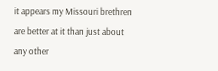it appears my Missouri brethren are better at it than just about any other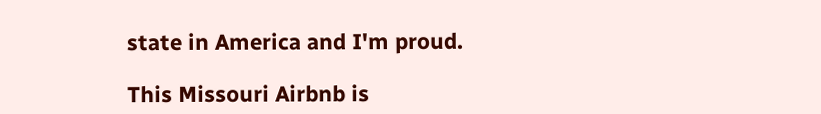state in America and I'm proud.

This Missouri Airbnb is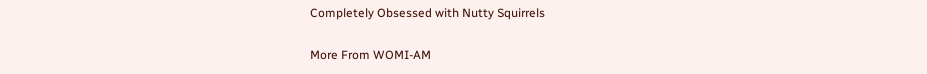Completely Obsessed with Nutty Squirrels

More From WOMI-AM